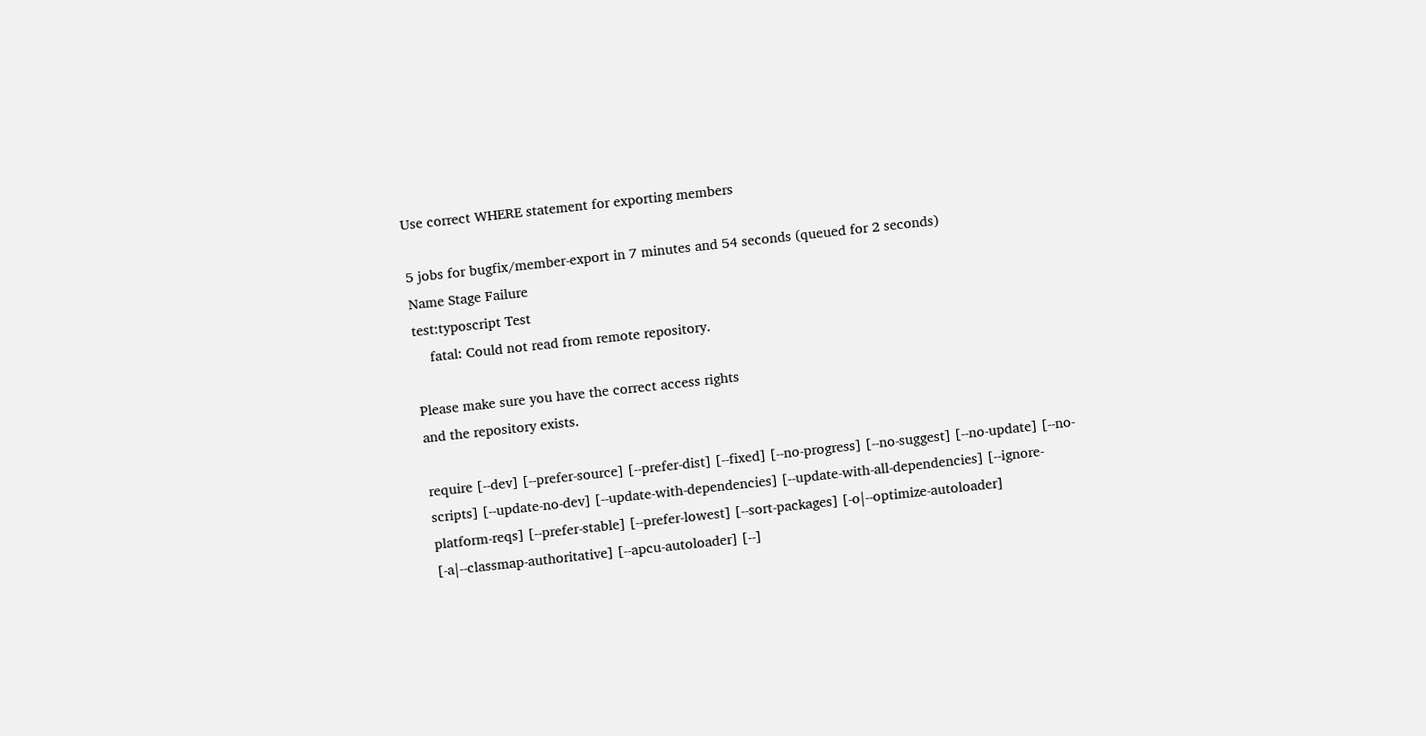Use correct WHERE statement for exporting members

5 jobs for bugfix/member-export in 7 minutes and 54 seconds (queued for 2 seconds)
Name Stage Failure
test:typoscript Test
    fatal: Could not read from remote repository.

Please make sure you have the correct access rights
and the repository exists.

require [--dev] [--prefer-source] [--prefer-dist] [--fixed] [--no-progress] [--no-suggest] [--no-update] [--no-scripts] [--update-no-dev] [--update-with-dependencies] [--update-with-all-dependencies] [--ignore-platform-reqs] [--prefer-stable] [--prefer-lowest] [--sort-packages] [-o|--optimize-autoloader] [-a|--classmap-authoritative] [--apcu-autoloader] [--]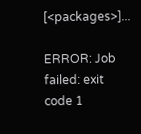[<packages>]...

ERROR: Job failed: exit code 1